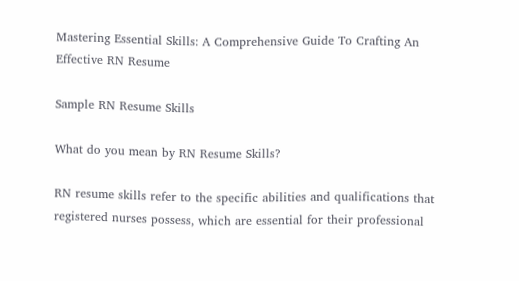Mastering Essential Skills: A Comprehensive Guide To Crafting An Effective RN Resume

Sample RN Resume Skills

What do you mean by RN Resume Skills?

RN resume skills refer to the specific abilities and qualifications that registered nurses possess, which are essential for their professional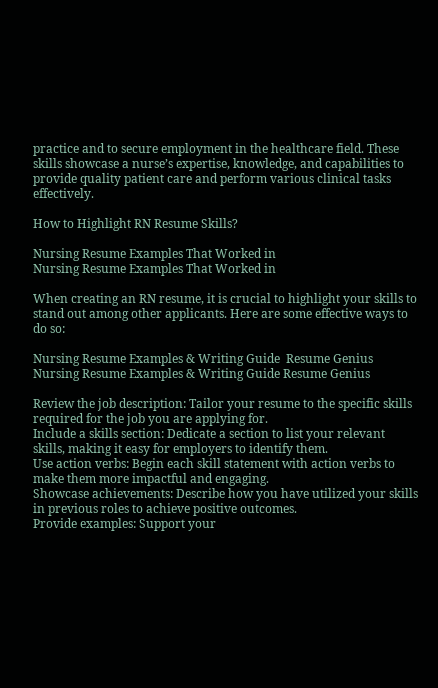practice and to secure employment in the healthcare field. These skills showcase a nurse’s expertise, knowledge, and capabilities to provide quality patient care and perform various clinical tasks effectively.

How to Highlight RN Resume Skills?

Nursing Resume Examples That Worked in
Nursing Resume Examples That Worked in

When creating an RN resume, it is crucial to highlight your skills to stand out among other applicants. Here are some effective ways to do so:

Nursing Resume Examples & Writing Guide  Resume Genius
Nursing Resume Examples & Writing Guide Resume Genius

Review the job description: Tailor your resume to the specific skills required for the job you are applying for.
Include a skills section: Dedicate a section to list your relevant skills, making it easy for employers to identify them.
Use action verbs: Begin each skill statement with action verbs to make them more impactful and engaging.
Showcase achievements: Describe how you have utilized your skills in previous roles to achieve positive outcomes.
Provide examples: Support your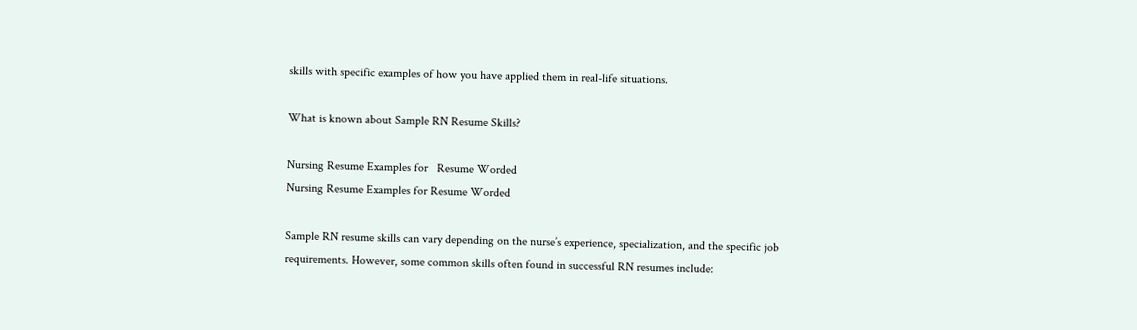skills with specific examples of how you have applied them in real-life situations.

What is known about Sample RN Resume Skills?

Nursing Resume Examples for   Resume Worded
Nursing Resume Examples for Resume Worded

Sample RN resume skills can vary depending on the nurse’s experience, specialization, and the specific job requirements. However, some common skills often found in successful RN resumes include: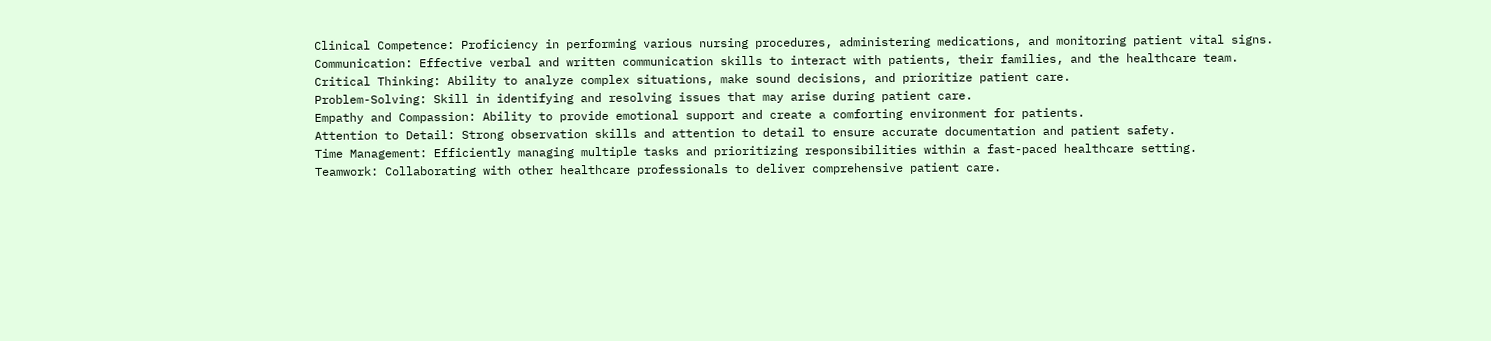Clinical Competence: Proficiency in performing various nursing procedures, administering medications, and monitoring patient vital signs.
Communication: Effective verbal and written communication skills to interact with patients, their families, and the healthcare team.
Critical Thinking: Ability to analyze complex situations, make sound decisions, and prioritize patient care.
Problem-Solving: Skill in identifying and resolving issues that may arise during patient care.
Empathy and Compassion: Ability to provide emotional support and create a comforting environment for patients.
Attention to Detail: Strong observation skills and attention to detail to ensure accurate documentation and patient safety.
Time Management: Efficiently managing multiple tasks and prioritizing responsibilities within a fast-paced healthcare setting.
Teamwork: Collaborating with other healthcare professionals to deliver comprehensive patient care.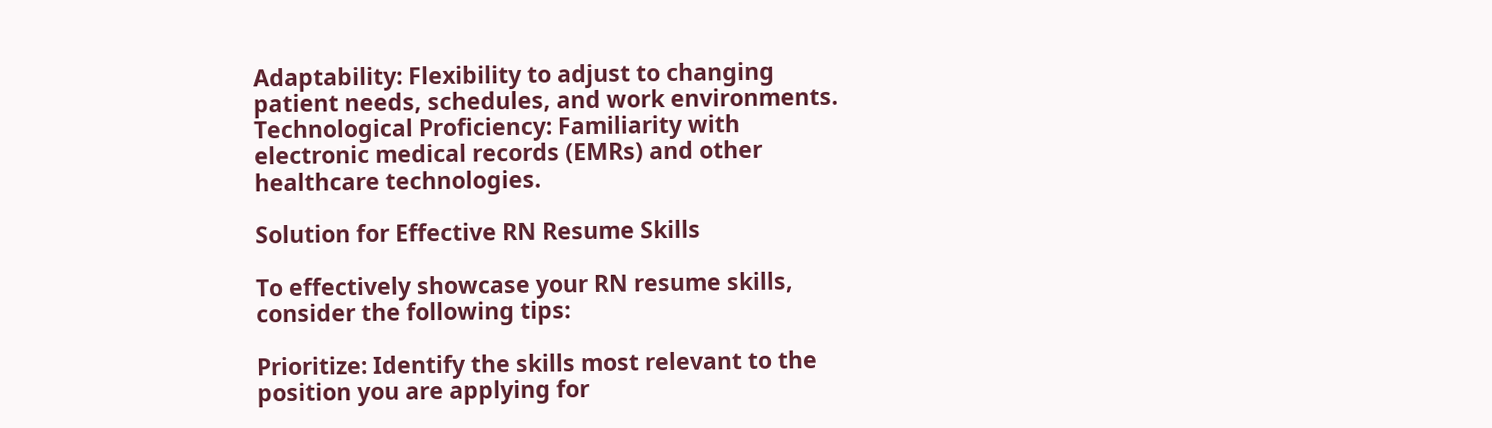Adaptability: Flexibility to adjust to changing patient needs, schedules, and work environments.
Technological Proficiency: Familiarity with electronic medical records (EMRs) and other healthcare technologies.

Solution for Effective RN Resume Skills

To effectively showcase your RN resume skills, consider the following tips:

Prioritize: Identify the skills most relevant to the position you are applying for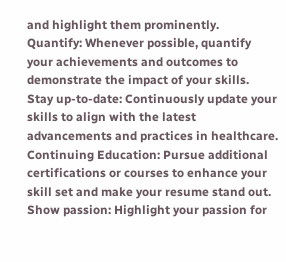and highlight them prominently.
Quantify: Whenever possible, quantify your achievements and outcomes to demonstrate the impact of your skills.
Stay up-to-date: Continuously update your skills to align with the latest advancements and practices in healthcare.
Continuing Education: Pursue additional certifications or courses to enhance your skill set and make your resume stand out.
Show passion: Highlight your passion for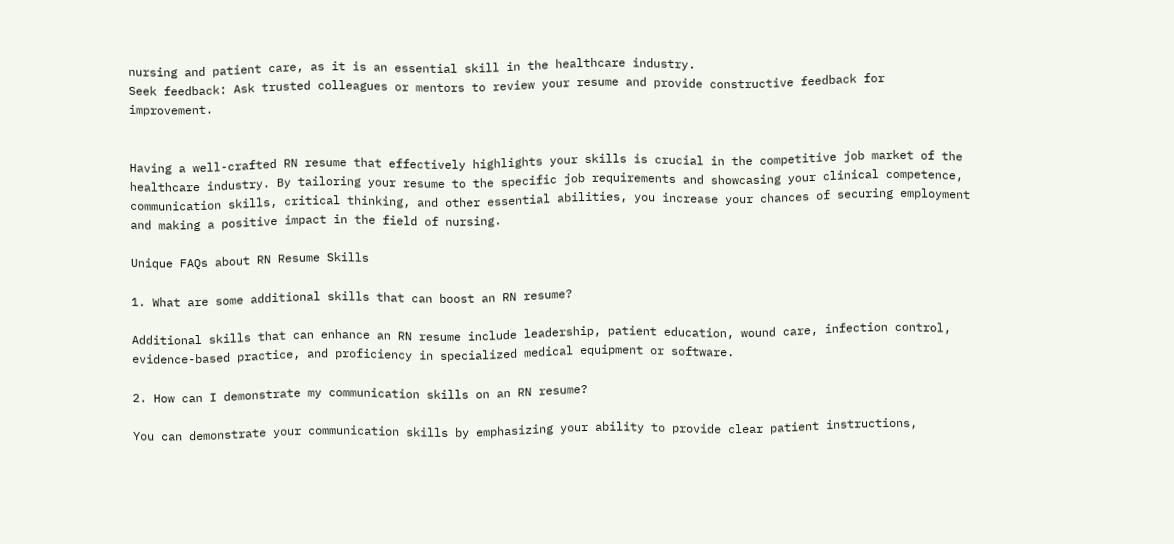nursing and patient care, as it is an essential skill in the healthcare industry.
Seek feedback: Ask trusted colleagues or mentors to review your resume and provide constructive feedback for improvement.


Having a well-crafted RN resume that effectively highlights your skills is crucial in the competitive job market of the healthcare industry. By tailoring your resume to the specific job requirements and showcasing your clinical competence, communication skills, critical thinking, and other essential abilities, you increase your chances of securing employment and making a positive impact in the field of nursing.

Unique FAQs about RN Resume Skills

1. What are some additional skills that can boost an RN resume?

Additional skills that can enhance an RN resume include leadership, patient education, wound care, infection control, evidence-based practice, and proficiency in specialized medical equipment or software.

2. How can I demonstrate my communication skills on an RN resume?

You can demonstrate your communication skills by emphasizing your ability to provide clear patient instructions,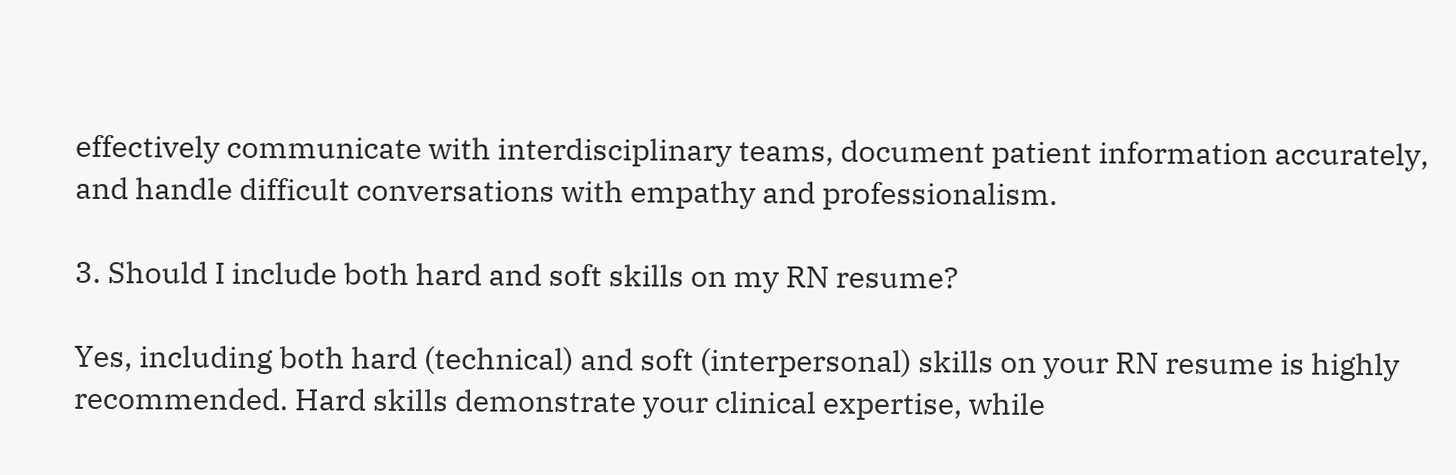effectively communicate with interdisciplinary teams, document patient information accurately, and handle difficult conversations with empathy and professionalism.

3. Should I include both hard and soft skills on my RN resume?

Yes, including both hard (technical) and soft (interpersonal) skills on your RN resume is highly recommended. Hard skills demonstrate your clinical expertise, while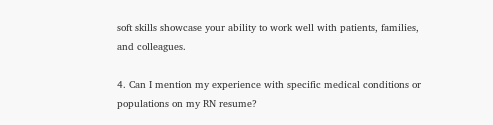soft skills showcase your ability to work well with patients, families, and colleagues.

4. Can I mention my experience with specific medical conditions or populations on my RN resume?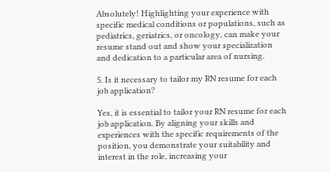Absolutely! Highlighting your experience with specific medical conditions or populations, such as pediatrics, geriatrics, or oncology, can make your resume stand out and show your specialization and dedication to a particular area of nursing.

5. Is it necessary to tailor my RN resume for each job application?

Yes, it is essential to tailor your RN resume for each job application. By aligning your skills and experiences with the specific requirements of the position, you demonstrate your suitability and interest in the role, increasing your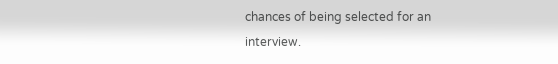chances of being selected for an interview.